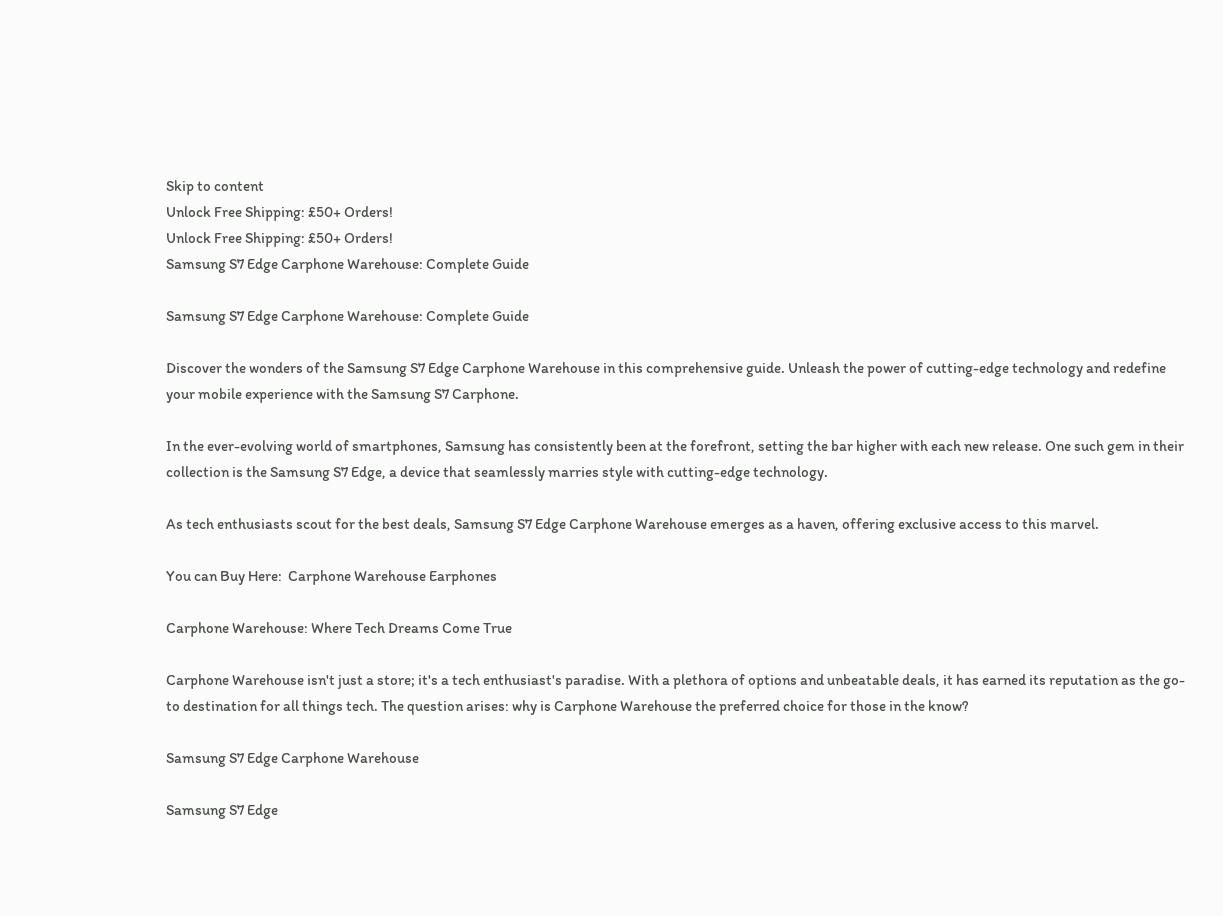Skip to content
Unlock Free Shipping: £50+ Orders!
Unlock Free Shipping: £50+ Orders!
Samsung S7 Edge Carphone Warehouse: Complete Guide

Samsung S7 Edge Carphone Warehouse: Complete Guide

Discover the wonders of the Samsung S7 Edge Carphone Warehouse in this comprehensive guide. Unleash the power of cutting-edge technology and redefine your mobile experience with the Samsung S7 Carphone.

In the ever-evolving world of smartphones, Samsung has consistently been at the forefront, setting the bar higher with each new release. One such gem in their collection is the Samsung S7 Edge, a device that seamlessly marries style with cutting-edge technology.

As tech enthusiasts scout for the best deals, Samsung S7 Edge Carphone Warehouse emerges as a haven, offering exclusive access to this marvel.

You can Buy Here:  Carphone Warehouse Earphones

Carphone Warehouse: Where Tech Dreams Come True

Carphone Warehouse isn't just a store; it's a tech enthusiast's paradise. With a plethora of options and unbeatable deals, it has earned its reputation as the go-to destination for all things tech. The question arises: why is Carphone Warehouse the preferred choice for those in the know?

Samsung S7 Edge Carphone Warehouse

Samsung S7 Edge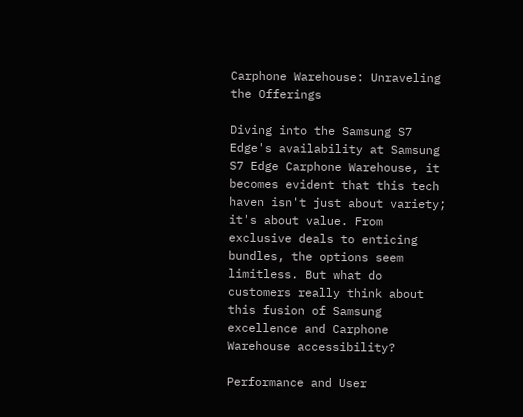Carphone Warehouse: Unraveling the Offerings

Diving into the Samsung S7 Edge's availability at Samsung S7 Edge Carphone Warehouse, it becomes evident that this tech haven isn't just about variety; it's about value. From exclusive deals to enticing bundles, the options seem limitless. But what do customers really think about this fusion of Samsung excellence and Carphone Warehouse accessibility?

Performance and User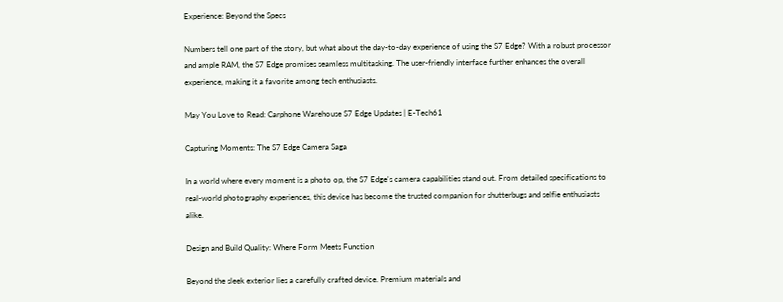Experience: Beyond the Specs

Numbers tell one part of the story, but what about the day-to-day experience of using the S7 Edge? With a robust processor and ample RAM, the S7 Edge promises seamless multitasking. The user-friendly interface further enhances the overall experience, making it a favorite among tech enthusiasts.

May You Love to Read: Carphone Warehouse S7 Edge Updates | E-Tech61

Capturing Moments: The S7 Edge Camera Saga

In a world where every moment is a photo op, the S7 Edge's camera capabilities stand out. From detailed specifications to real-world photography experiences, this device has become the trusted companion for shutterbugs and selfie enthusiasts alike.

Design and Build Quality: Where Form Meets Function

Beyond the sleek exterior lies a carefully crafted device. Premium materials and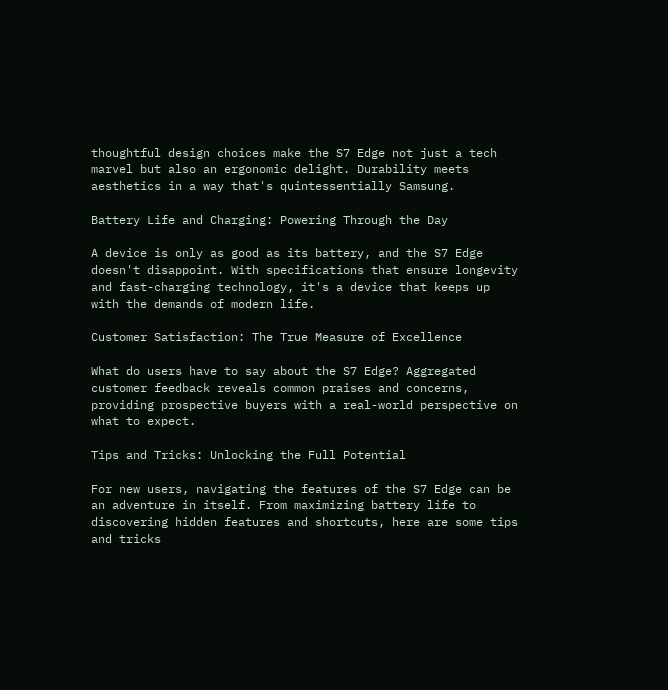thoughtful design choices make the S7 Edge not just a tech marvel but also an ergonomic delight. Durability meets aesthetics in a way that's quintessentially Samsung.

Battery Life and Charging: Powering Through the Day

A device is only as good as its battery, and the S7 Edge doesn't disappoint. With specifications that ensure longevity and fast-charging technology, it's a device that keeps up with the demands of modern life.

Customer Satisfaction: The True Measure of Excellence

What do users have to say about the S7 Edge? Aggregated customer feedback reveals common praises and concerns, providing prospective buyers with a real-world perspective on what to expect.

Tips and Tricks: Unlocking the Full Potential

For new users, navigating the features of the S7 Edge can be an adventure in itself. From maximizing battery life to discovering hidden features and shortcuts, here are some tips and tricks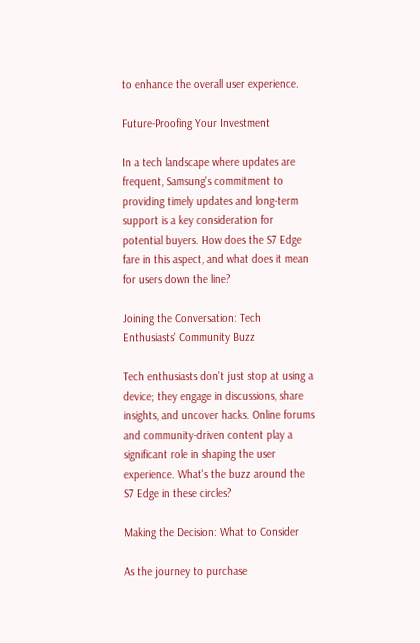to enhance the overall user experience.

Future-Proofing Your Investment

In a tech landscape where updates are frequent, Samsung's commitment to providing timely updates and long-term support is a key consideration for potential buyers. How does the S7 Edge fare in this aspect, and what does it mean for users down the line?

Joining the Conversation: Tech Enthusiasts' Community Buzz

Tech enthusiasts don't just stop at using a device; they engage in discussions, share insights, and uncover hacks. Online forums and community-driven content play a significant role in shaping the user experience. What's the buzz around the S7 Edge in these circles?

Making the Decision: What to Consider

As the journey to purchase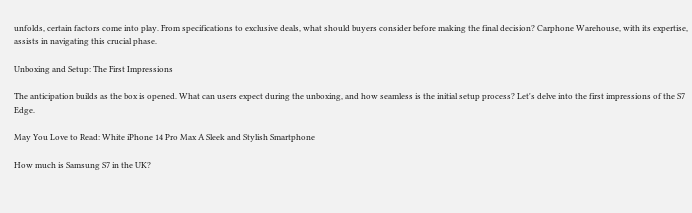unfolds, certain factors come into play. From specifications to exclusive deals, what should buyers consider before making the final decision? Carphone Warehouse, with its expertise, assists in navigating this crucial phase.

Unboxing and Setup: The First Impressions

The anticipation builds as the box is opened. What can users expect during the unboxing, and how seamless is the initial setup process? Let's delve into the first impressions of the S7 Edge.

May You Love to Read: White iPhone 14 Pro Max A Sleek and Stylish Smartphone

How much is Samsung S7 in the UK?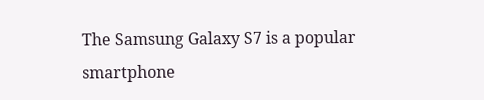The Samsung Galaxy S7 is a popular smartphone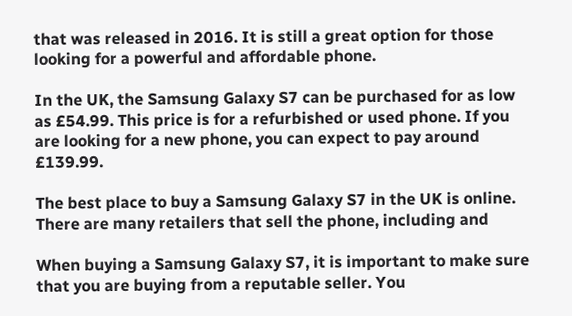that was released in 2016. It is still a great option for those looking for a powerful and affordable phone.

In the UK, the Samsung Galaxy S7 can be purchased for as low as £54.99. This price is for a refurbished or used phone. If you are looking for a new phone, you can expect to pay around £139.99.

The best place to buy a Samsung Galaxy S7 in the UK is online. There are many retailers that sell the phone, including and

When buying a Samsung Galaxy S7, it is important to make sure that you are buying from a reputable seller. You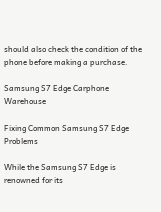should also check the condition of the phone before making a purchase.

Samsung S7 Edge Carphone Warehouse

Fixing Common Samsung S7 Edge Problems

While the Samsung S7 Edge is renowned for its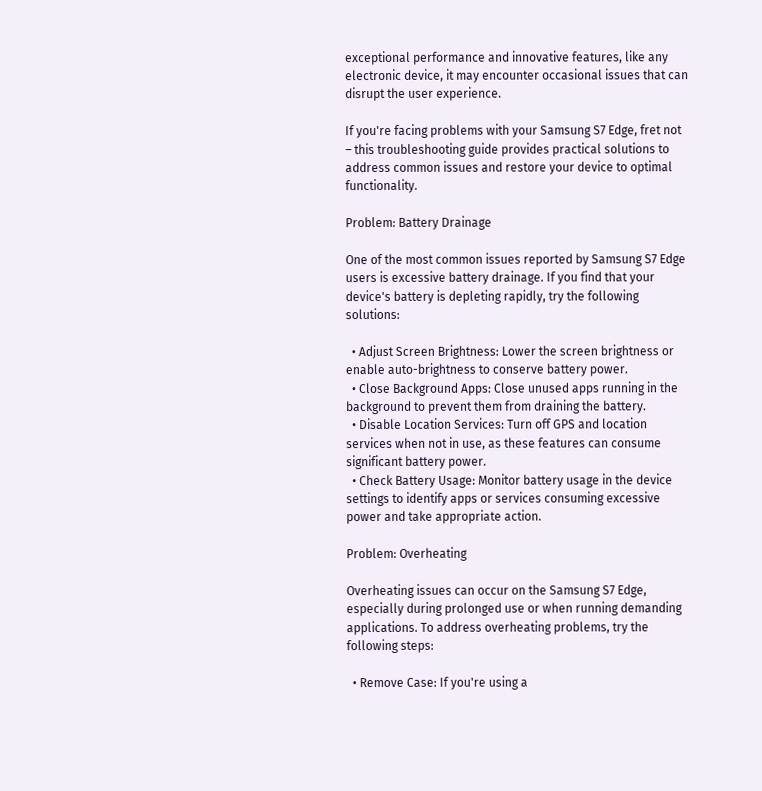exceptional performance and innovative features, like any electronic device, it may encounter occasional issues that can disrupt the user experience.

If you're facing problems with your Samsung S7 Edge, fret not – this troubleshooting guide provides practical solutions to address common issues and restore your device to optimal functionality.

Problem: Battery Drainage

One of the most common issues reported by Samsung S7 Edge users is excessive battery drainage. If you find that your device's battery is depleting rapidly, try the following solutions:

  • Adjust Screen Brightness: Lower the screen brightness or enable auto-brightness to conserve battery power.
  • Close Background Apps: Close unused apps running in the background to prevent them from draining the battery.
  • Disable Location Services: Turn off GPS and location services when not in use, as these features can consume significant battery power.
  • Check Battery Usage: Monitor battery usage in the device settings to identify apps or services consuming excessive power and take appropriate action.

Problem: Overheating

Overheating issues can occur on the Samsung S7 Edge, especially during prolonged use or when running demanding applications. To address overheating problems, try the following steps:

  • Remove Case: If you're using a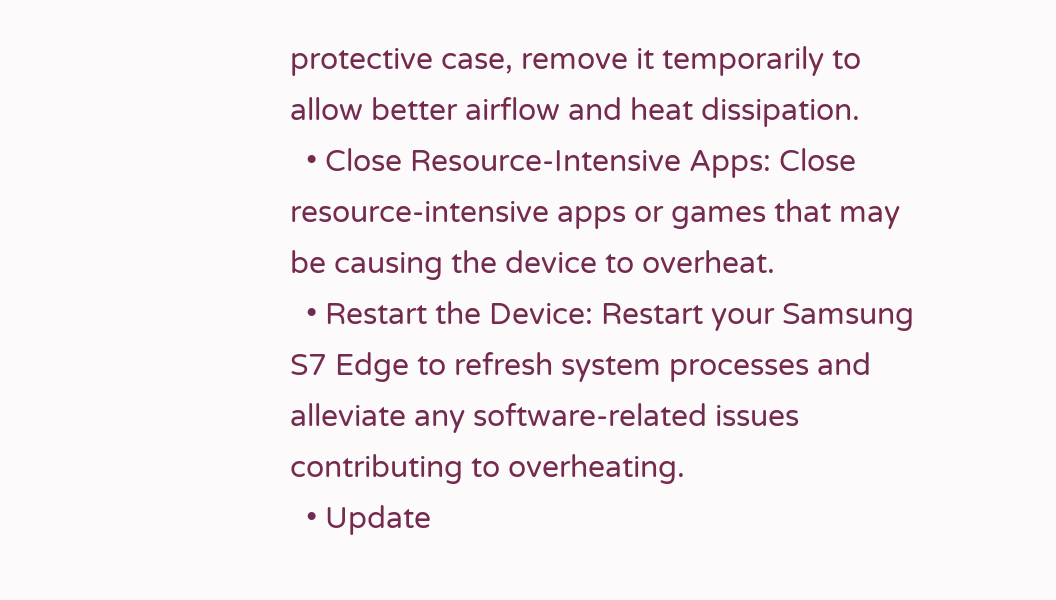protective case, remove it temporarily to allow better airflow and heat dissipation.
  • Close Resource-Intensive Apps: Close resource-intensive apps or games that may be causing the device to overheat.
  • Restart the Device: Restart your Samsung S7 Edge to refresh system processes and alleviate any software-related issues contributing to overheating.
  • Update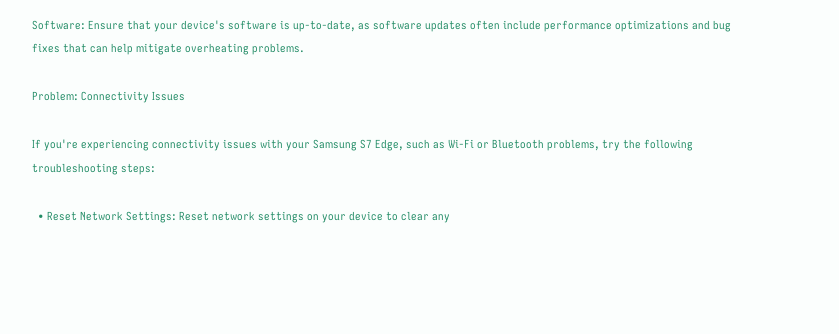Software: Ensure that your device's software is up-to-date, as software updates often include performance optimizations and bug fixes that can help mitigate overheating problems.

Problem: Connectivity Issues

If you're experiencing connectivity issues with your Samsung S7 Edge, such as Wi-Fi or Bluetooth problems, try the following troubleshooting steps:

  • Reset Network Settings: Reset network settings on your device to clear any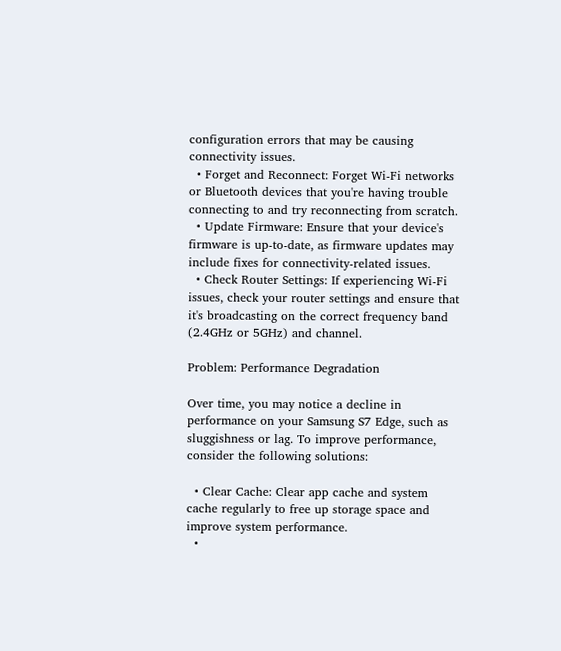configuration errors that may be causing connectivity issues.
  • Forget and Reconnect: Forget Wi-Fi networks or Bluetooth devices that you're having trouble connecting to and try reconnecting from scratch.
  • Update Firmware: Ensure that your device's firmware is up-to-date, as firmware updates may include fixes for connectivity-related issues.
  • Check Router Settings: If experiencing Wi-Fi issues, check your router settings and ensure that it's broadcasting on the correct frequency band (2.4GHz or 5GHz) and channel.

Problem: Performance Degradation

Over time, you may notice a decline in performance on your Samsung S7 Edge, such as sluggishness or lag. To improve performance, consider the following solutions:

  • Clear Cache: Clear app cache and system cache regularly to free up storage space and improve system performance.
  •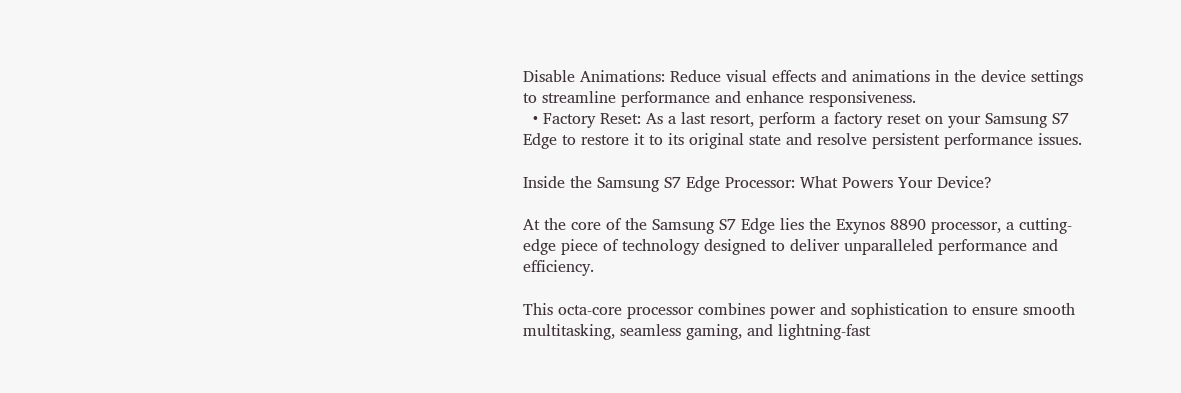Disable Animations: Reduce visual effects and animations in the device settings to streamline performance and enhance responsiveness.
  • Factory Reset: As a last resort, perform a factory reset on your Samsung S7 Edge to restore it to its original state and resolve persistent performance issues.

Inside the Samsung S7 Edge Processor: What Powers Your Device?

At the core of the Samsung S7 Edge lies the Exynos 8890 processor, a cutting-edge piece of technology designed to deliver unparalleled performance and efficiency.

This octa-core processor combines power and sophistication to ensure smooth multitasking, seamless gaming, and lightning-fast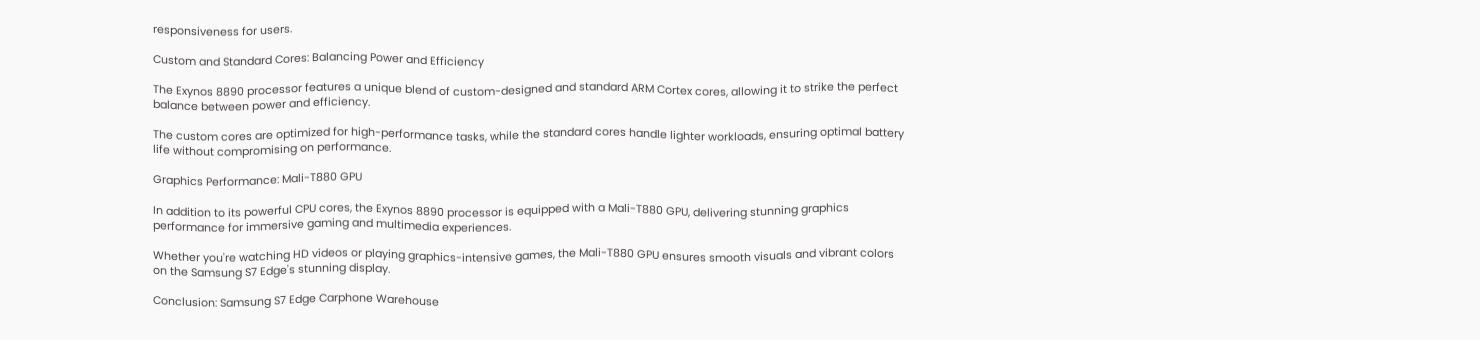responsiveness for users.

Custom and Standard Cores: Balancing Power and Efficiency

The Exynos 8890 processor features a unique blend of custom-designed and standard ARM Cortex cores, allowing it to strike the perfect balance between power and efficiency.

The custom cores are optimized for high-performance tasks, while the standard cores handle lighter workloads, ensuring optimal battery life without compromising on performance.

Graphics Performance: Mali-T880 GPU

In addition to its powerful CPU cores, the Exynos 8890 processor is equipped with a Mali-T880 GPU, delivering stunning graphics performance for immersive gaming and multimedia experiences.

Whether you're watching HD videos or playing graphics-intensive games, the Mali-T880 GPU ensures smooth visuals and vibrant colors on the Samsung S7 Edge's stunning display.

Conclusion: Samsung S7 Edge Carphone Warehouse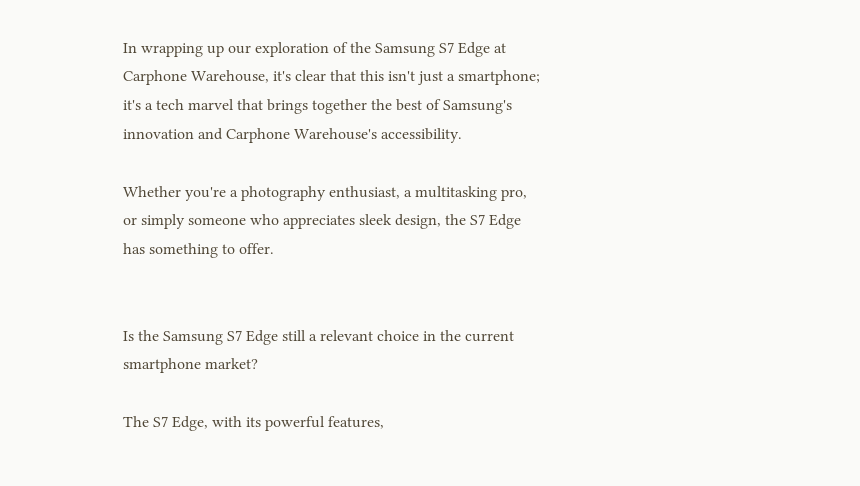In wrapping up our exploration of the Samsung S7 Edge at Carphone Warehouse, it's clear that this isn't just a smartphone; it's a tech marvel that brings together the best of Samsung's innovation and Carphone Warehouse's accessibility.

Whether you're a photography enthusiast, a multitasking pro, or simply someone who appreciates sleek design, the S7 Edge has something to offer.


Is the Samsung S7 Edge still a relevant choice in the current smartphone market?

The S7 Edge, with its powerful features,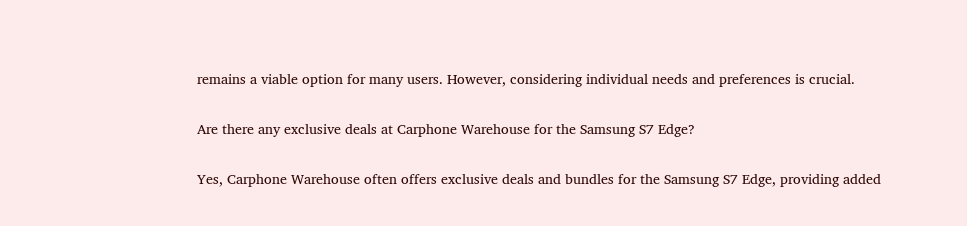remains a viable option for many users. However, considering individual needs and preferences is crucial.

Are there any exclusive deals at Carphone Warehouse for the Samsung S7 Edge?

Yes, Carphone Warehouse often offers exclusive deals and bundles for the Samsung S7 Edge, providing added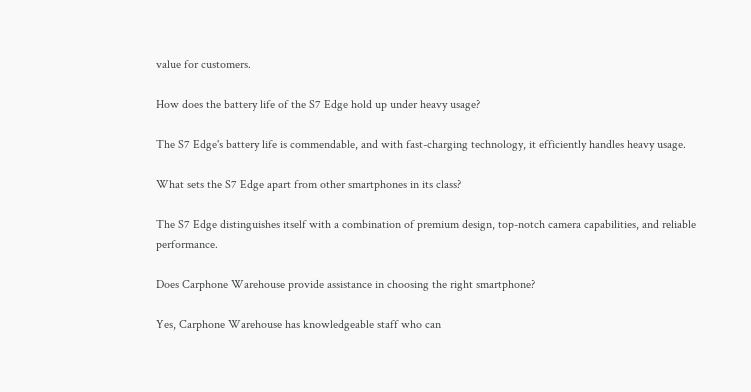value for customers.

How does the battery life of the S7 Edge hold up under heavy usage?

The S7 Edge's battery life is commendable, and with fast-charging technology, it efficiently handles heavy usage.

What sets the S7 Edge apart from other smartphones in its class?

The S7 Edge distinguishes itself with a combination of premium design, top-notch camera capabilities, and reliable performance.

Does Carphone Warehouse provide assistance in choosing the right smartphone?

Yes, Carphone Warehouse has knowledgeable staff who can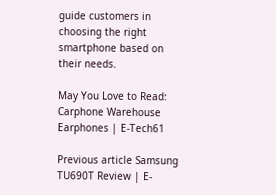guide customers in choosing the right smartphone based on their needs.

May You Love to Read: Carphone Warehouse Earphones | E-Tech61

Previous article Samsung TU690T Review | E-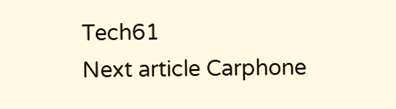Tech61
Next article Carphone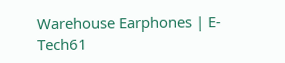Warehouse Earphones | E-Tech61